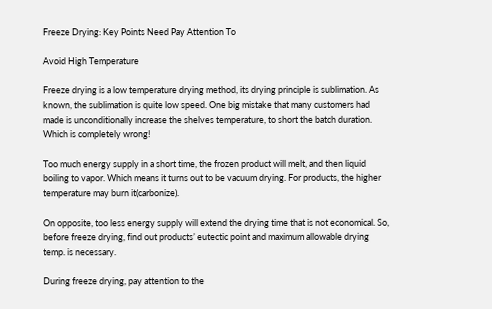Freeze Drying: Key Points Need Pay Attention To

Avoid High Temperature

Freeze drying is a low temperature drying method, its drying principle is sublimation. As known, the sublimation is quite low speed. One big mistake that many customers had made is unconditionally increase the shelves temperature, to short the batch duration. Which is completely wrong!

Too much energy supply in a short time, the frozen product will melt, and then liquid boiling to vapor. Which means it turns out to be vacuum drying. For products, the higher temperature may burn it(carbonize).

On opposite, too less energy supply will extend the drying time that is not economical. So, before freeze drying, find out products’ eutectic point and maximum allowable drying temp. is necessary.

During freeze drying, pay attention to the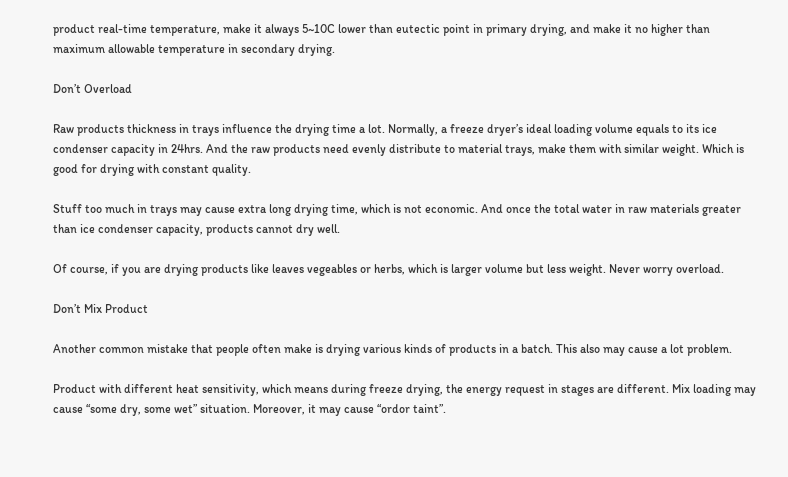product real-time temperature, make it always 5~10C lower than eutectic point in primary drying, and make it no higher than maximum allowable temperature in secondary drying.

Don’t Overload

Raw products thickness in trays influence the drying time a lot. Normally, a freeze dryer’s ideal loading volume equals to its ice condenser capacity in 24hrs. And the raw products need evenly distribute to material trays, make them with similar weight. Which is good for drying with constant quality.

Stuff too much in trays may cause extra long drying time, which is not economic. And once the total water in raw materials greater than ice condenser capacity, products cannot dry well.

Of course, if you are drying products like leaves vegeables or herbs, which is larger volume but less weight. Never worry overload.

Don’t Mix Product

Another common mistake that people often make is drying various kinds of products in a batch. This also may cause a lot problem.

Product with different heat sensitivity, which means during freeze drying, the energy request in stages are different. Mix loading may cause “some dry, some wet” situation. Moreover, it may cause “ordor taint”.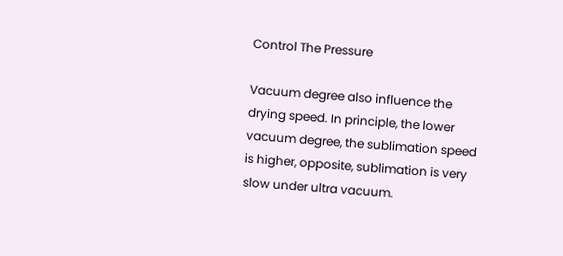Control The Pressure

Vacuum degree also influence the drying speed. In principle, the lower vacuum degree, the sublimation speed is higher, opposite, sublimation is very slow under ultra vacuum.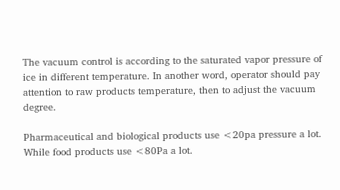The vacuum control is according to the saturated vapor pressure of ice in different temperature. In another word, operator should pay attention to raw products temperature, then to adjust the vacuum degree.

Pharmaceutical and biological products use <20pa pressure a lot. While food products use <80Pa a lot.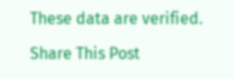These data are verified.

Share This Post